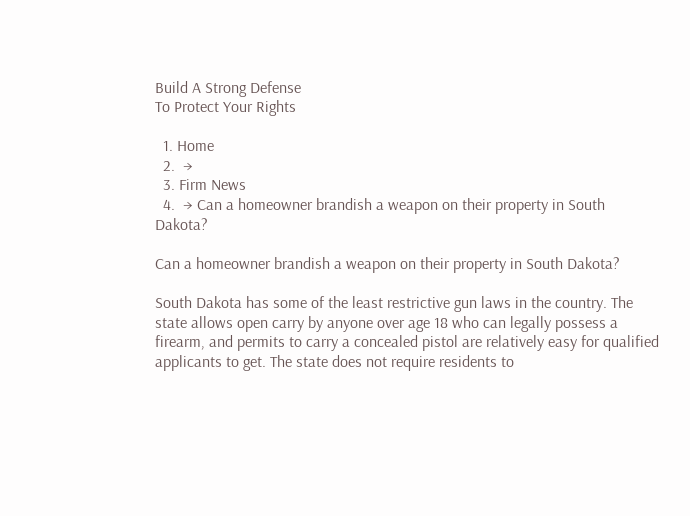Build A Strong Defense
To Protect Your Rights

  1. Home
  2.  →
  3. Firm News
  4.  → Can a homeowner brandish a weapon on their property in South Dakota?

Can a homeowner brandish a weapon on their property in South Dakota?

South Dakota has some of the least restrictive gun laws in the country. The state allows open carry by anyone over age 18 who can legally possess a firearm, and permits to carry a concealed pistol are relatively easy for qualified applicants to get. The state does not require residents to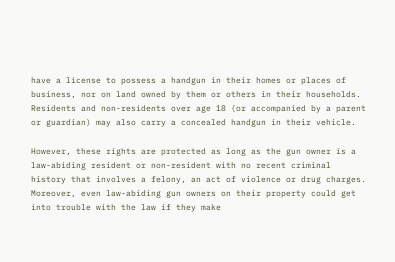have a license to possess a handgun in their homes or places of business, nor on land owned by them or others in their households. Residents and non-residents over age 18 (or accompanied by a parent or guardian) may also carry a concealed handgun in their vehicle.

However, these rights are protected as long as the gun owner is a law-abiding resident or non-resident with no recent criminal history that involves a felony, an act of violence or drug charges. Moreover, even law-abiding gun owners on their property could get into trouble with the law if they make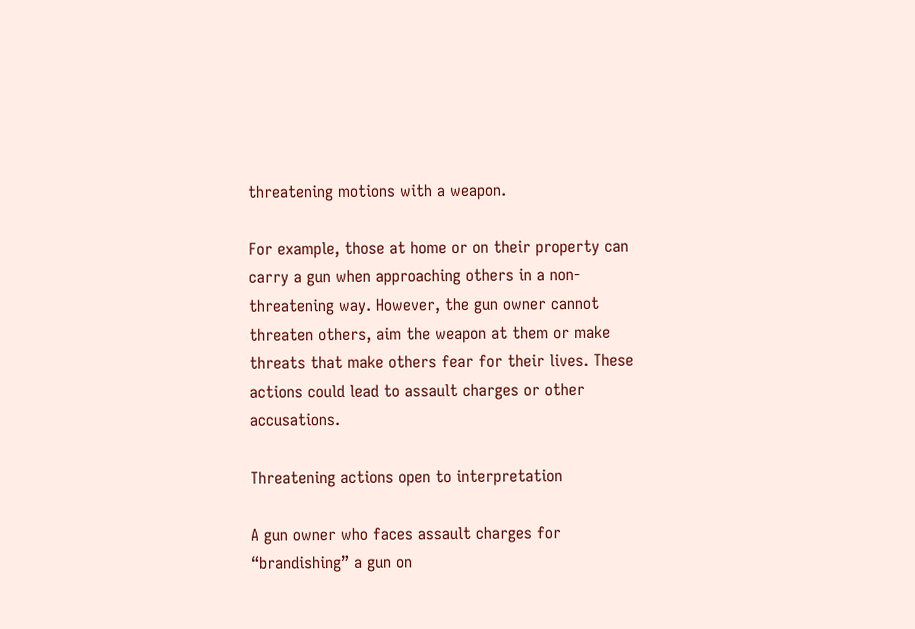threatening motions with a weapon.

For example, those at home or on their property can carry a gun when approaching others in a non-threatening way. However, the gun owner cannot threaten others, aim the weapon at them or make threats that make others fear for their lives. These actions could lead to assault charges or other accusations.

Threatening actions open to interpretation

A gun owner who faces assault charges for “brandishing” a gun on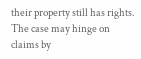their property still has rights. The case may hinge on claims by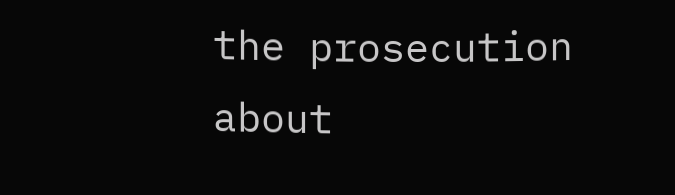the prosecution about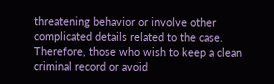threatening behavior or involve other complicated details related to the case. Therefore, those who wish to keep a clean criminal record or avoid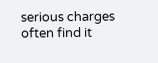serious charges often find it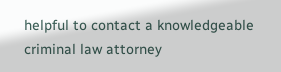helpful to contact a knowledgeable criminal law attorney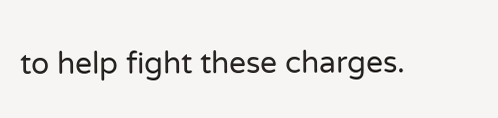to help fight these charges.